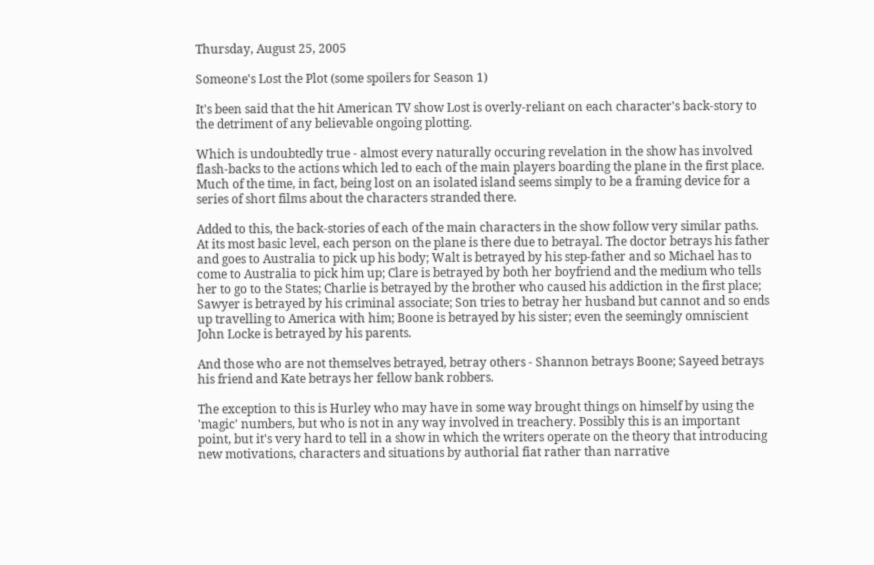Thursday, August 25, 2005

Someone's Lost the Plot (some spoilers for Season 1)

It's been said that the hit American TV show Lost is overly-reliant on each character's back-story to the detriment of any believable ongoing plotting.

Which is undoubtedly true - almost every naturally occuring revelation in the show has involved flash-backs to the actions which led to each of the main players boarding the plane in the first place. Much of the time, in fact, being lost on an isolated island seems simply to be a framing device for a series of short films about the characters stranded there.

Added to this, the back-stories of each of the main characters in the show follow very similar paths. At its most basic level, each person on the plane is there due to betrayal. The doctor betrays his father and goes to Australia to pick up his body; Walt is betrayed by his step-father and so Michael has to come to Australia to pick him up; Clare is betrayed by both her boyfriend and the medium who tells her to go to the States; Charlie is betrayed by the brother who caused his addiction in the first place; Sawyer is betrayed by his criminal associate; Son tries to betray her husband but cannot and so ends up travelling to America with him; Boone is betrayed by his sister; even the seemingly omniscient John Locke is betrayed by his parents.

And those who are not themselves betrayed, betray others - Shannon betrays Boone; Sayeed betrays his friend and Kate betrays her fellow bank robbers.

The exception to this is Hurley who may have in some way brought things on himself by using the 'magic' numbers, but who is not in any way involved in treachery. Possibly this is an important point, but it's very hard to tell in a show in which the writers operate on the theory that introducing new motivations, characters and situations by authorial fiat rather than narrative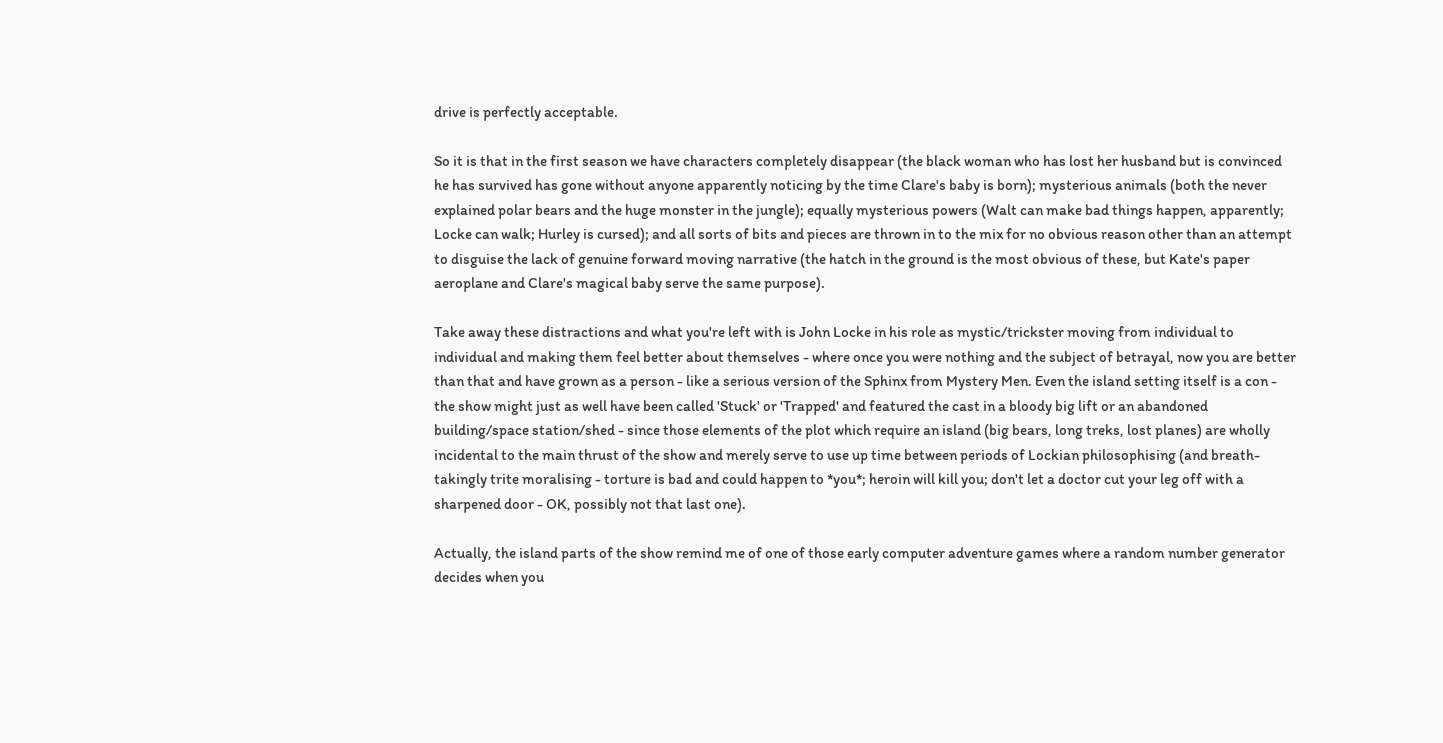drive is perfectly acceptable.

So it is that in the first season we have characters completely disappear (the black woman who has lost her husband but is convinced he has survived has gone without anyone apparently noticing by the time Clare's baby is born); mysterious animals (both the never explained polar bears and the huge monster in the jungle); equally mysterious powers (Walt can make bad things happen, apparently; Locke can walk; Hurley is cursed); and all sorts of bits and pieces are thrown in to the mix for no obvious reason other than an attempt to disguise the lack of genuine forward moving narrative (the hatch in the ground is the most obvious of these, but Kate's paper aeroplane and Clare's magical baby serve the same purpose).

Take away these distractions and what you're left with is John Locke in his role as mystic/trickster moving from individual to individual and making them feel better about themselves - where once you were nothing and the subject of betrayal, now you are better than that and have grown as a person - like a serious version of the Sphinx from Mystery Men. Even the island setting itself is a con - the show might just as well have been called 'Stuck' or 'Trapped' and featured the cast in a bloody big lift or an abandoned building/space station/shed - since those elements of the plot which require an island (big bears, long treks, lost planes) are wholly incidental to the main thrust of the show and merely serve to use up time between periods of Lockian philosophising (and breath-takingly trite moralising - torture is bad and could happen to *you*; heroin will kill you; don't let a doctor cut your leg off with a sharpened door - OK, possibly not that last one).

Actually, the island parts of the show remind me of one of those early computer adventure games where a random number generator decides when you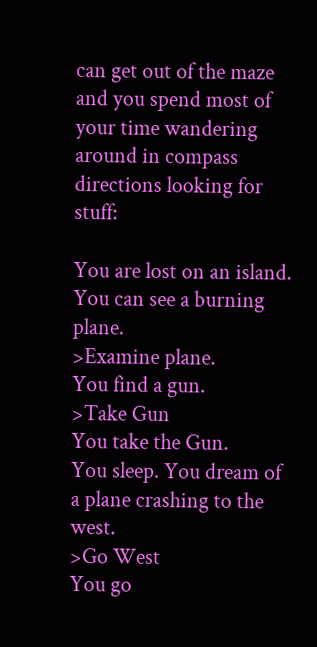can get out of the maze and you spend most of your time wandering around in compass directions looking for stuff:

You are lost on an island. You can see a burning plane.
>Examine plane.
You find a gun.
>Take Gun
You take the Gun.
You sleep. You dream of a plane crashing to the west.
>Go West
You go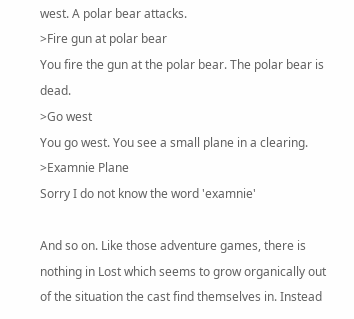west. A polar bear attacks.
>Fire gun at polar bear
You fire the gun at the polar bear. The polar bear is dead.
>Go west
You go west. You see a small plane in a clearing.
>Examnie Plane
Sorry I do not know the word 'examnie'

And so on. Like those adventure games, there is nothing in Lost which seems to grow organically out of the situation the cast find themselves in. Instead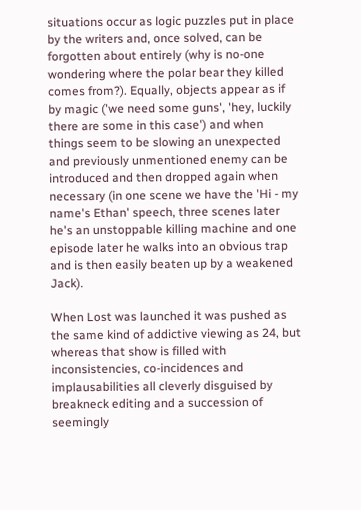situations occur as logic puzzles put in place by the writers and, once solved, can be forgotten about entirely (why is no-one wondering where the polar bear they killed comes from?). Equally, objects appear as if by magic ('we need some guns', 'hey, luckily there are some in this case') and when things seem to be slowing an unexpected and previously unmentioned enemy can be introduced and then dropped again when necessary (in one scene we have the 'Hi - my name's Ethan' speech, three scenes later he's an unstoppable killing machine and one episode later he walks into an obvious trap and is then easily beaten up by a weakened Jack).

When Lost was launched it was pushed as the same kind of addictive viewing as 24, but whereas that show is filled with inconsistencies, co-incidences and implausabilities all cleverly disguised by breakneck editing and a succession of seemingly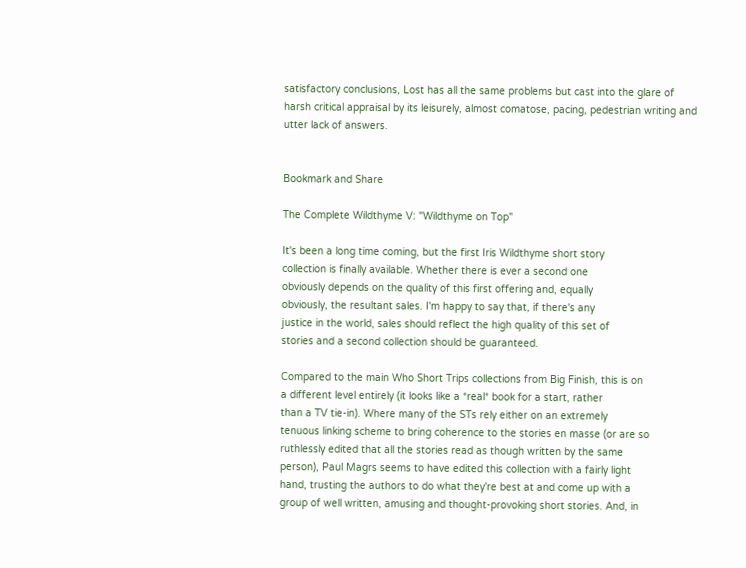satisfactory conclusions, Lost has all the same problems but cast into the glare of harsh critical appraisal by its leisurely, almost comatose, pacing, pedestrian writing and utter lack of answers.


Bookmark and Share

The Complete Wildthyme V: "Wildthyme on Top"

It's been a long time coming, but the first Iris Wildthyme short story
collection is finally available. Whether there is ever a second one
obviously depends on the quality of this first offering and, equally
obviously, the resultant sales. I'm happy to say that, if there's any
justice in the world, sales should reflect the high quality of this set of
stories and a second collection should be guaranteed.

Compared to the main Who Short Trips collections from Big Finish, this is on
a different level entirely (it looks like a *real* book for a start, rather
than a TV tie-in). Where many of the STs rely either on an extremely
tenuous linking scheme to bring coherence to the stories en masse (or are so
ruthlessly edited that all the stories read as though written by the same
person), Paul Magrs seems to have edited this collection with a fairly light
hand, trusting the authors to do what they're best at and come up with a
group of well written, amusing and thought-provoking short stories. And, in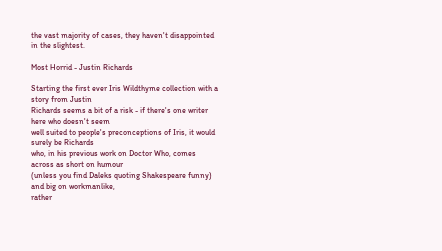the vast majority of cases, they haven't disappointed in the slightest.

Most Horrid - Justin Richards

Starting the first ever Iris Wildthyme collection with a story from Justin
Richards seems a bit of a risk - if there's one writer here who doesn't seem
well suited to people's preconceptions of Iris, it would surely be Richards
who, in his previous work on Doctor Who, comes across as short on humour
(unless you find Daleks quoting Shakespeare funny) and big on workmanlike,
rather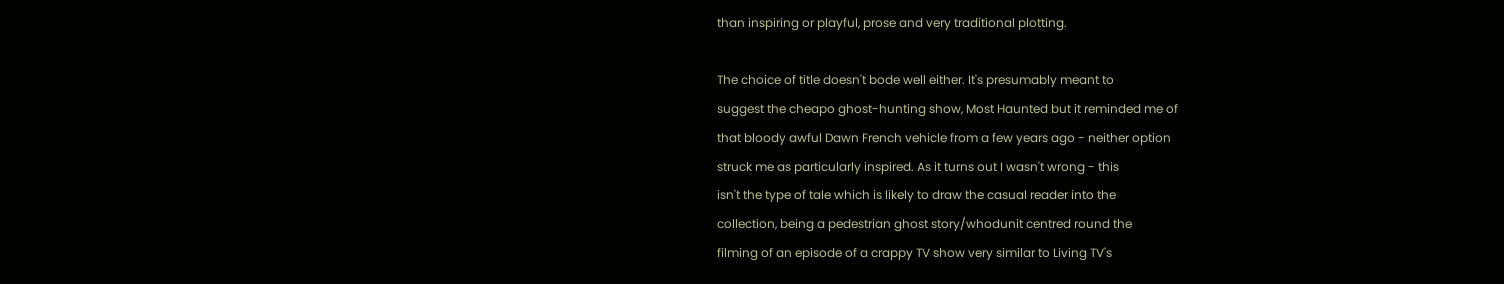than inspiring or playful, prose and very traditional plotting.

The choice of title doesn't bode well either. It's presumably meant to
suggest the cheapo ghost-hunting show, Most Haunted but it reminded me of
that bloody awful Dawn French vehicle from a few years ago - neither option
struck me as particularly inspired. As it turns out I wasn't wrong - this
isn't the type of tale which is likely to draw the casual reader into the
collection, being a pedestrian ghost story/whodunit centred round the
filming of an episode of a crappy TV show very similar to Living TV's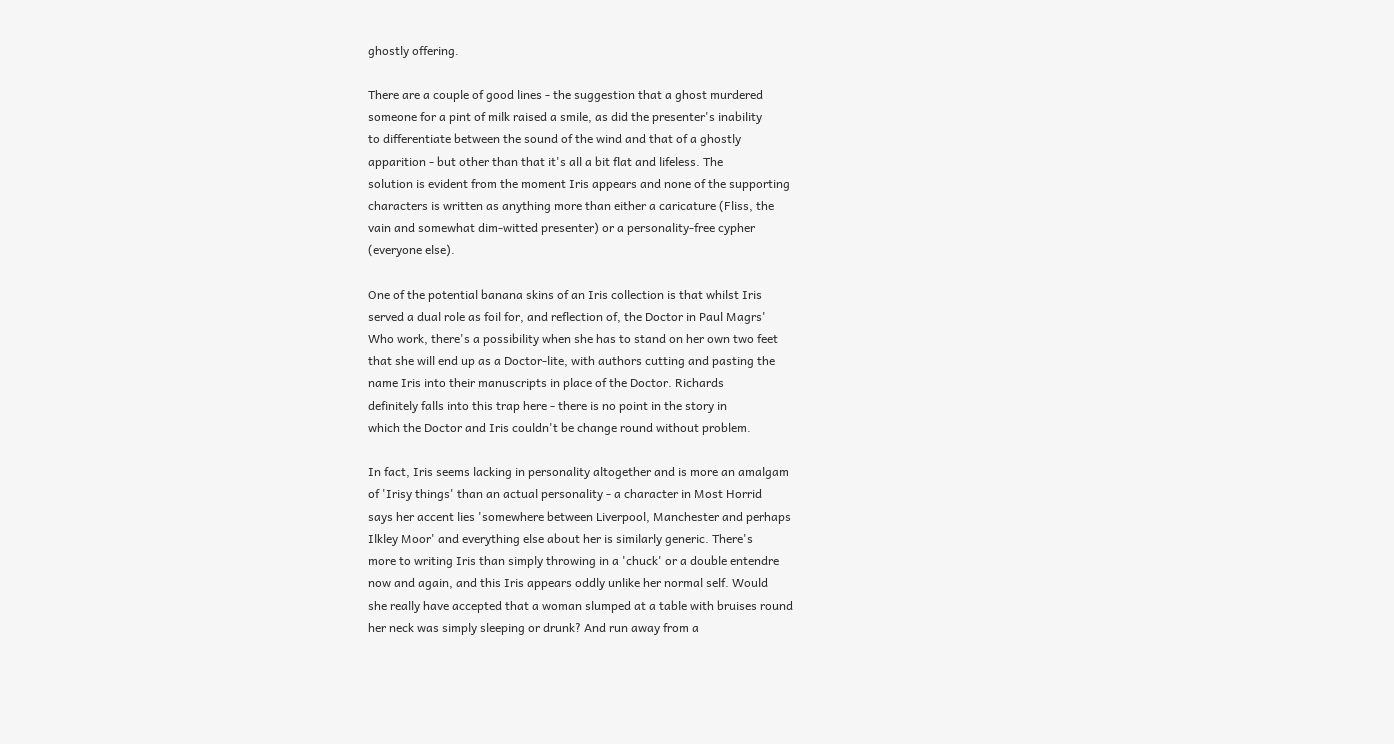ghostly offering.

There are a couple of good lines - the suggestion that a ghost murdered
someone for a pint of milk raised a smile, as did the presenter's inability
to differentiate between the sound of the wind and that of a ghostly
apparition - but other than that it's all a bit flat and lifeless. The
solution is evident from the moment Iris appears and none of the supporting
characters is written as anything more than either a caricature (Fliss, the
vain and somewhat dim-witted presenter) or a personality-free cypher
(everyone else).

One of the potential banana skins of an Iris collection is that whilst Iris
served a dual role as foil for, and reflection of, the Doctor in Paul Magrs'
Who work, there's a possibility when she has to stand on her own two feet
that she will end up as a Doctor-lite, with authors cutting and pasting the
name Iris into their manuscripts in place of the Doctor. Richards
definitely falls into this trap here - there is no point in the story in
which the Doctor and Iris couldn't be change round without problem.

In fact, Iris seems lacking in personality altogether and is more an amalgam
of 'Irisy things' than an actual personality - a character in Most Horrid
says her accent lies 'somewhere between Liverpool, Manchester and perhaps
Ilkley Moor' and everything else about her is similarly generic. There's
more to writing Iris than simply throwing in a 'chuck' or a double entendre
now and again, and this Iris appears oddly unlike her normal self. Would
she really have accepted that a woman slumped at a table with bruises round
her neck was simply sleeping or drunk? And run away from a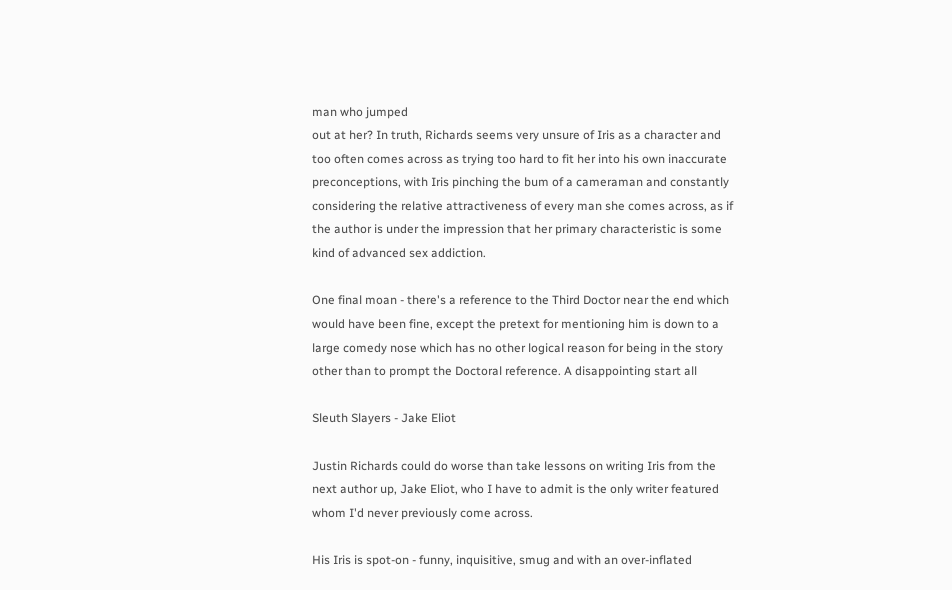man who jumped
out at her? In truth, Richards seems very unsure of Iris as a character and
too often comes across as trying too hard to fit her into his own inaccurate
preconceptions, with Iris pinching the bum of a cameraman and constantly
considering the relative attractiveness of every man she comes across, as if
the author is under the impression that her primary characteristic is some
kind of advanced sex addiction.

One final moan - there's a reference to the Third Doctor near the end which
would have been fine, except the pretext for mentioning him is down to a
large comedy nose which has no other logical reason for being in the story
other than to prompt the Doctoral reference. A disappointing start all

Sleuth Slayers - Jake Eliot

Justin Richards could do worse than take lessons on writing Iris from the
next author up, Jake Eliot, who I have to admit is the only writer featured
whom I'd never previously come across.

His Iris is spot-on - funny, inquisitive, smug and with an over-inflated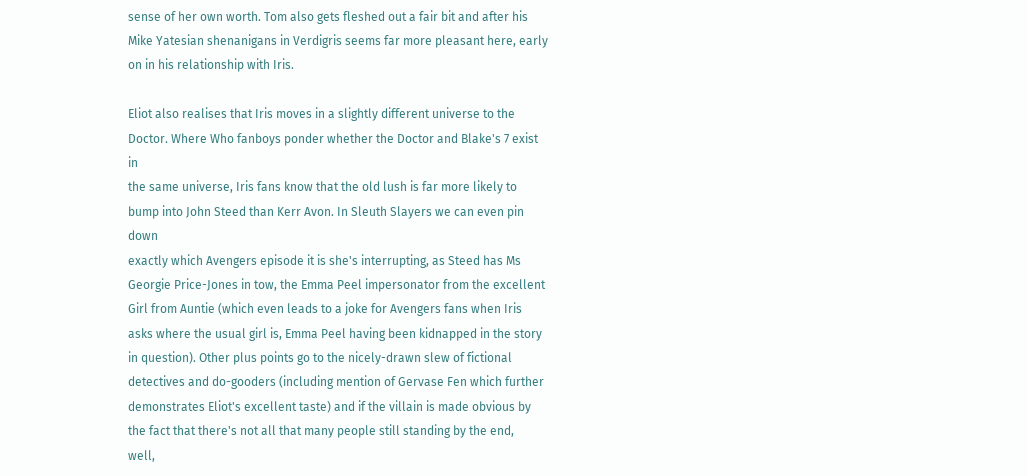sense of her own worth. Tom also gets fleshed out a fair bit and after his
Mike Yatesian shenanigans in Verdigris seems far more pleasant here, early on in his relationship with Iris.

Eliot also realises that Iris moves in a slightly different universe to the
Doctor. Where Who fanboys ponder whether the Doctor and Blake's 7 exist in
the same universe, Iris fans know that the old lush is far more likely to
bump into John Steed than Kerr Avon. In Sleuth Slayers we can even pin down
exactly which Avengers episode it is she's interrupting, as Steed has Ms
Georgie Price-Jones in tow, the Emma Peel impersonator from the excellent
Girl from Auntie (which even leads to a joke for Avengers fans when Iris
asks where the usual girl is, Emma Peel having been kidnapped in the story
in question). Other plus points go to the nicely-drawn slew of fictional
detectives and do-gooders (including mention of Gervase Fen which further
demonstrates Eliot's excellent taste) and if the villain is made obvious by
the fact that there's not all that many people still standing by the end,
well,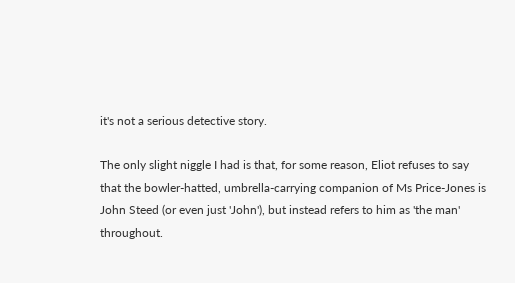it's not a serious detective story.

The only slight niggle I had is that, for some reason, Eliot refuses to say
that the bowler-hatted, umbrella-carrying companion of Ms Price-Jones is
John Steed (or even just 'John'), but instead refers to him as 'the man'
throughout.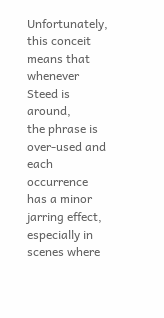Unfortunately, this conceit means that whenever Steed is around,
the phrase is over-used and each occurrence has a minor jarring effect,
especially in scenes where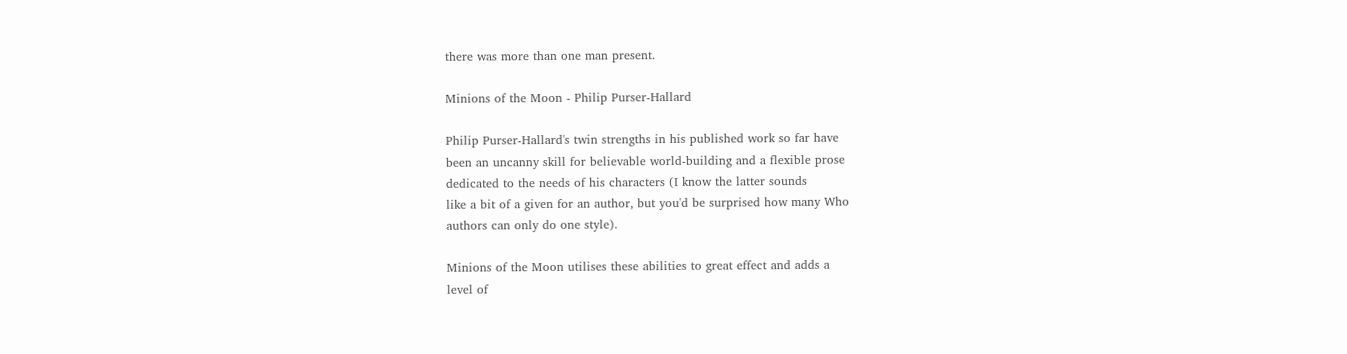there was more than one man present.

Minions of the Moon - Philip Purser-Hallard

Philip Purser-Hallard's twin strengths in his published work so far have
been an uncanny skill for believable world-building and a flexible prose
dedicated to the needs of his characters (I know the latter sounds
like a bit of a given for an author, but you'd be surprised how many Who
authors can only do one style).

Minions of the Moon utilises these abilities to great effect and adds a
level of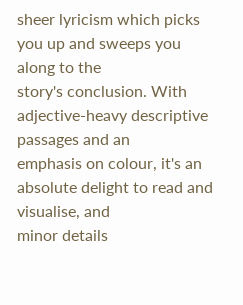sheer lyricism which picks you up and sweeps you along to the
story's conclusion. With adjective-heavy descriptive passages and an
emphasis on colour, it's an absolute delight to read and visualise, and
minor details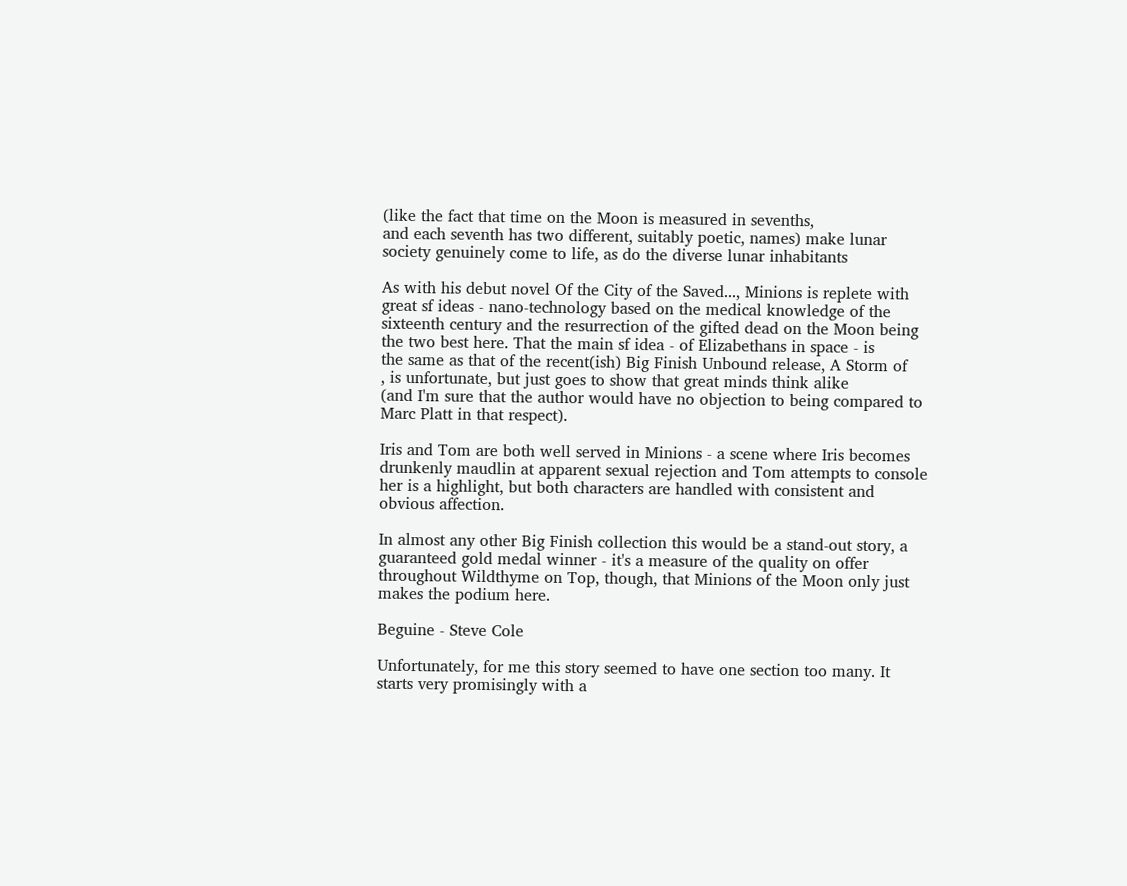(like the fact that time on the Moon is measured in sevenths,
and each seventh has two different, suitably poetic, names) make lunar
society genuinely come to life, as do the diverse lunar inhabitants

As with his debut novel Of the City of the Saved..., Minions is replete with
great sf ideas - nano-technology based on the medical knowledge of the
sixteenth century and the resurrection of the gifted dead on the Moon being
the two best here. That the main sf idea - of Elizabethans in space - is
the same as that of the recent(ish) Big Finish Unbound release, A Storm of
, is unfortunate, but just goes to show that great minds think alike
(and I'm sure that the author would have no objection to being compared to
Marc Platt in that respect).

Iris and Tom are both well served in Minions - a scene where Iris becomes
drunkenly maudlin at apparent sexual rejection and Tom attempts to console
her is a highlight, but both characters are handled with consistent and
obvious affection.

In almost any other Big Finish collection this would be a stand-out story, a
guaranteed gold medal winner - it's a measure of the quality on offer
throughout Wildthyme on Top, though, that Minions of the Moon only just
makes the podium here.

Beguine - Steve Cole

Unfortunately, for me this story seemed to have one section too many. It
starts very promisingly with a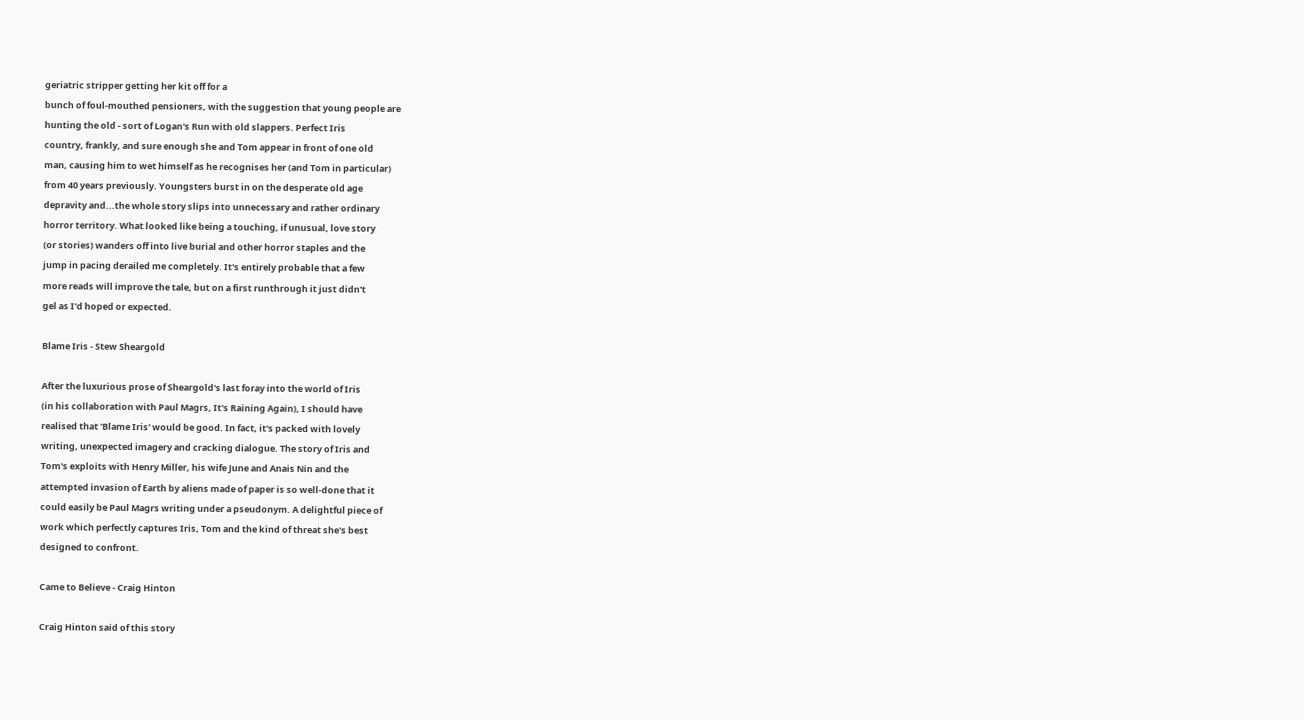geriatric stripper getting her kit off for a
bunch of foul-mouthed pensioners, with the suggestion that young people are
hunting the old - sort of Logan's Run with old slappers. Perfect Iris
country, frankly, and sure enough she and Tom appear in front of one old
man, causing him to wet himself as he recognises her (and Tom in particular)
from 40 years previously. Youngsters burst in on the desperate old age
depravity and...the whole story slips into unnecessary and rather ordinary
horror territory. What looked like being a touching, if unusual, love story
(or stories) wanders off into live burial and other horror staples and the
jump in pacing derailed me completely. It's entirely probable that a few
more reads will improve the tale, but on a first runthrough it just didn't
gel as I'd hoped or expected.

Blame Iris - Stew Sheargold

After the luxurious prose of Sheargold's last foray into the world of Iris
(in his collaboration with Paul Magrs, It's Raining Again), I should have
realised that 'Blame Iris' would be good. In fact, it's packed with lovely
writing, unexpected imagery and cracking dialogue. The story of Iris and
Tom's exploits with Henry Miller, his wife June and Anais Nin and the
attempted invasion of Earth by aliens made of paper is so well-done that it
could easily be Paul Magrs writing under a pseudonym. A delightful piece of
work which perfectly captures Iris, Tom and the kind of threat she's best
designed to confront.

Came to Believe - Craig Hinton

Craig Hinton said of this story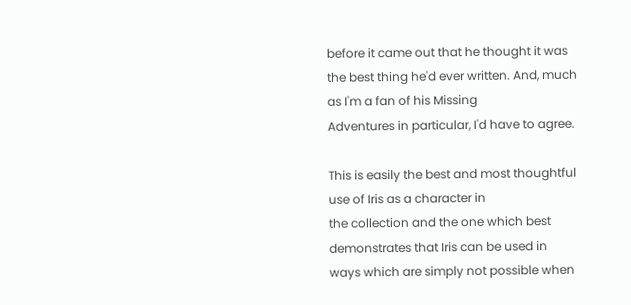before it came out that he thought it was
the best thing he'd ever written. And, much as I'm a fan of his Missing
Adventures in particular, I'd have to agree.

This is easily the best and most thoughtful use of Iris as a character in
the collection and the one which best demonstrates that Iris can be used in
ways which are simply not possible when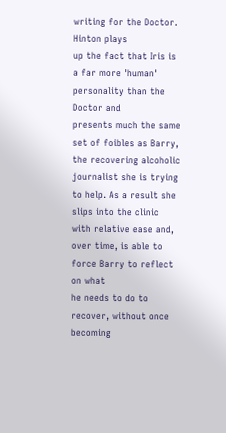writing for the Doctor. Hinton plays
up the fact that Iris is a far more 'human' personality than the Doctor and
presents much the same set of foibles as Barry, the recovering alcoholic
journalist she is trying to help. As a result she slips into the clinic
with relative ease and, over time, is able to force Barry to reflect on what
he needs to do to recover, without once becoming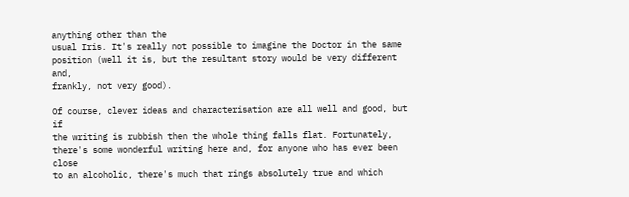anything other than the
usual Iris. It's really not possible to imagine the Doctor in the same
position (well it is, but the resultant story would be very different and,
frankly, not very good).

Of course, clever ideas and characterisation are all well and good, but if
the writing is rubbish then the whole thing falls flat. Fortunately,
there's some wonderful writing here and, for anyone who has ever been close
to an alcoholic, there's much that rings absolutely true and which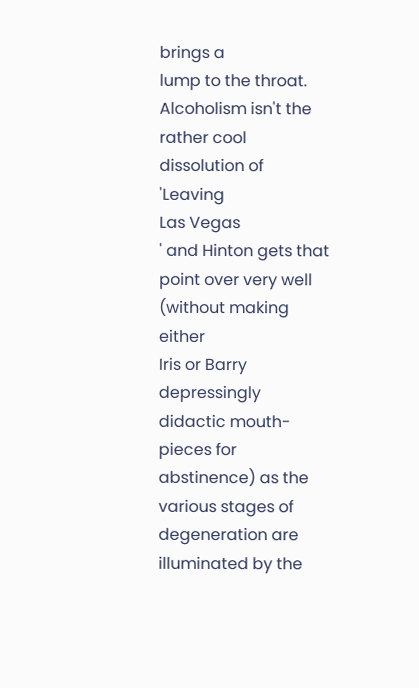brings a
lump to the throat. Alcoholism isn't the rather cool dissolution of 'Leaving
Las Vegas
' and Hinton gets that point over very well (without making either
Iris or Barry depressingly didactic mouth-pieces for abstinence) as the
various stages of degeneration are illuminated by the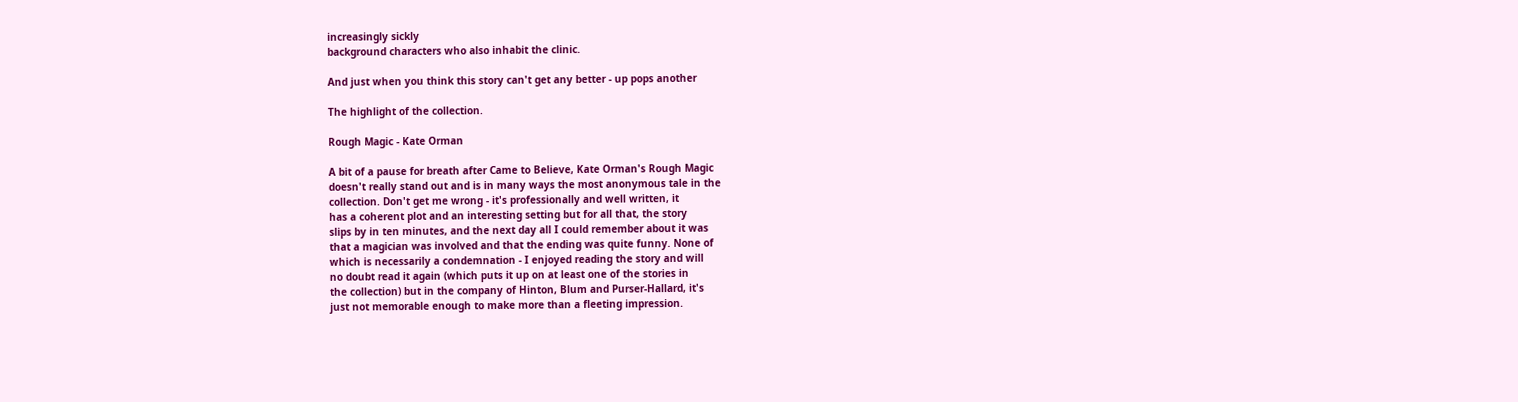increasingly sickly
background characters who also inhabit the clinic.

And just when you think this story can't get any better - up pops another

The highlight of the collection.

Rough Magic - Kate Orman

A bit of a pause for breath after Came to Believe, Kate Orman's Rough Magic
doesn't really stand out and is in many ways the most anonymous tale in the
collection. Don't get me wrong - it's professionally and well written, it
has a coherent plot and an interesting setting but for all that, the story
slips by in ten minutes, and the next day all I could remember about it was
that a magician was involved and that the ending was quite funny. None of
which is necessarily a condemnation - I enjoyed reading the story and will
no doubt read it again (which puts it up on at least one of the stories in
the collection) but in the company of Hinton, Blum and Purser-Hallard, it's
just not memorable enough to make more than a fleeting impression.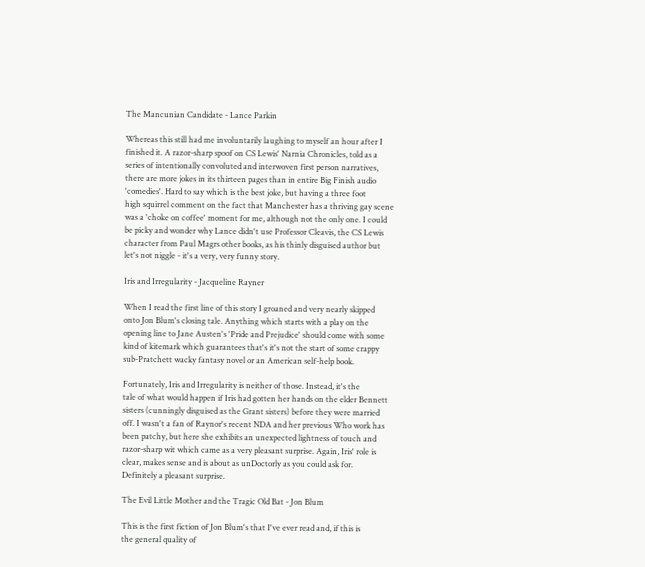The Mancunian Candidate - Lance Parkin

Whereas this still had me involuntarily laughing to myself an hour after I
finished it. A razor-sharp spoof on CS Lewis' Narnia Chronicles, told as a
series of intentionally convoluted and interwoven first person narratives,
there are more jokes in its thirteen pages than in entire Big Finish audio
'comedies'. Hard to say which is the best joke, but having a three foot
high squirrel comment on the fact that Manchester has a thriving gay scene
was a 'choke on coffee' moment for me, although not the only one. I could
be picky and wonder why Lance didn't use Professor Cleavis, the CS Lewis
character from Paul Magrs other books, as his thinly disguised author but
let's not niggle - it's a very, very funny story.

Iris and Irregularity - Jacqueline Rayner

When I read the first line of this story I groaned and very nearly skipped
onto Jon Blum's closing tale. Anything which starts with a play on the
opening line to Jane Austen's 'Pride and Prejudice' should come with some
kind of kitemark which guarantees that's it's not the start of some crappy
sub-Pratchett wacky fantasy novel or an American self-help book.

Fortunately, Iris and Irregularity is neither of those. Instead, it's the
tale of what would happen if Iris had gotten her hands on the elder Bennett
sisters (cunningly disguised as the Grant sisters) before they were married
off. I wasn't a fan of Raynor's recent NDA and her previous Who work has
been patchy, but here she exhibits an unexpected lightness of touch and
razor-sharp wit which came as a very pleasant surprise. Again, Iris' role is
clear, makes sense and is about as unDoctorly as you could ask for.
Definitely a pleasant surprise.

The Evil Little Mother and the Tragic Old Bat - Jon Blum

This is the first fiction of Jon Blum's that I've ever read and, if this is
the general quality of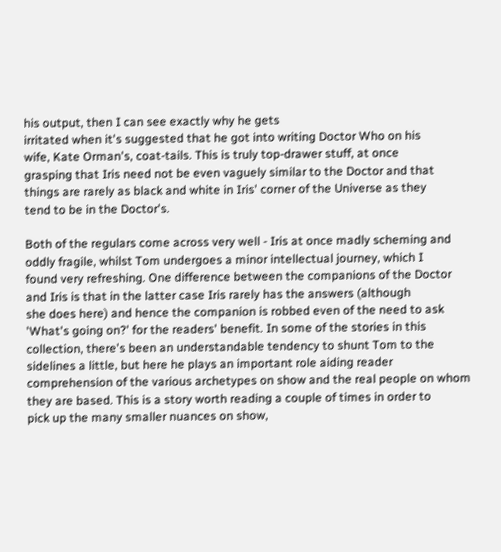his output, then I can see exactly why he gets
irritated when it's suggested that he got into writing Doctor Who on his
wife, Kate Orman's, coat-tails. This is truly top-drawer stuff, at once
grasping that Iris need not be even vaguely similar to the Doctor and that
things are rarely as black and white in Iris' corner of the Universe as they
tend to be in the Doctor's.

Both of the regulars come across very well - Iris at once madly scheming and
oddly fragile, whilst Tom undergoes a minor intellectual journey, which I
found very refreshing. One difference between the companions of the Doctor
and Iris is that in the latter case Iris rarely has the answers (although
she does here) and hence the companion is robbed even of the need to ask
'What's going on?' for the readers' benefit. In some of the stories in this
collection, there's been an understandable tendency to shunt Tom to the
sidelines a little, but here he plays an important role aiding reader
comprehension of the various archetypes on show and the real people on whom
they are based. This is a story worth reading a couple of times in order to
pick up the many smaller nuances on show,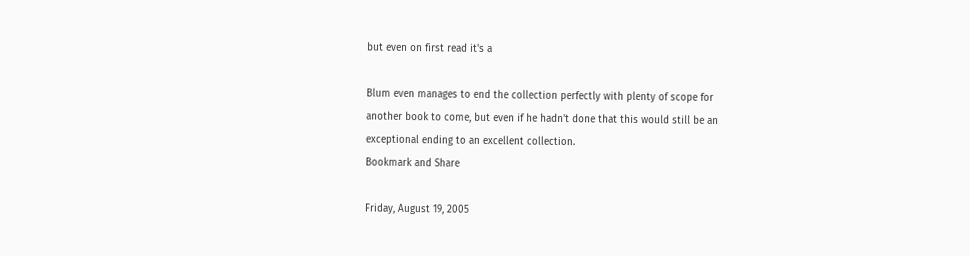but even on first read it's a

Blum even manages to end the collection perfectly with plenty of scope for
another book to come, but even if he hadn't done that this would still be an
exceptional ending to an excellent collection.
Bookmark and Share

Friday, August 19, 2005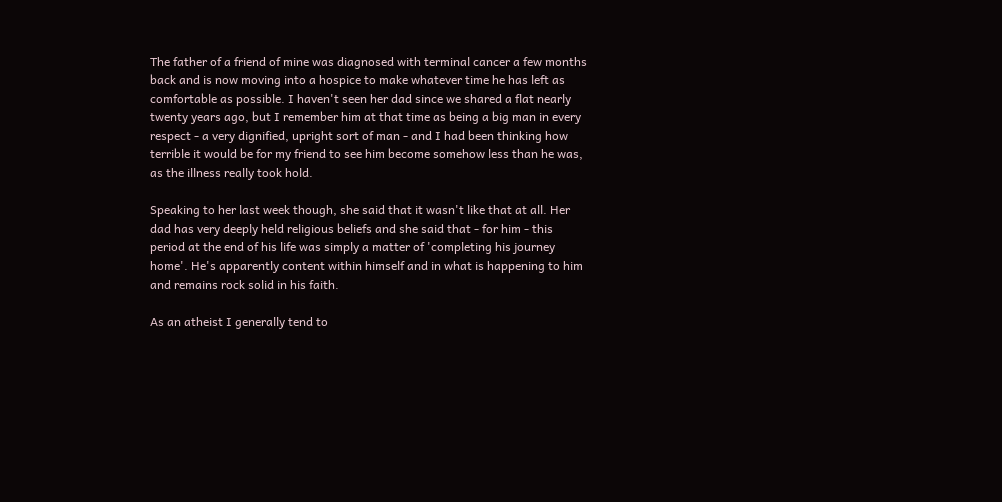The father of a friend of mine was diagnosed with terminal cancer a few months back and is now moving into a hospice to make whatever time he has left as comfortable as possible. I haven't seen her dad since we shared a flat nearly twenty years ago, but I remember him at that time as being a big man in every respect - a very dignified, upright sort of man - and I had been thinking how terrible it would be for my friend to see him become somehow less than he was, as the illness really took hold.

Speaking to her last week though, she said that it wasn't like that at all. Her dad has very deeply held religious beliefs and she said that - for him - this period at the end of his life was simply a matter of 'completing his journey home'. He's apparently content within himself and in what is happening to him and remains rock solid in his faith.

As an atheist I generally tend to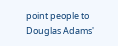point people to Douglas Adams'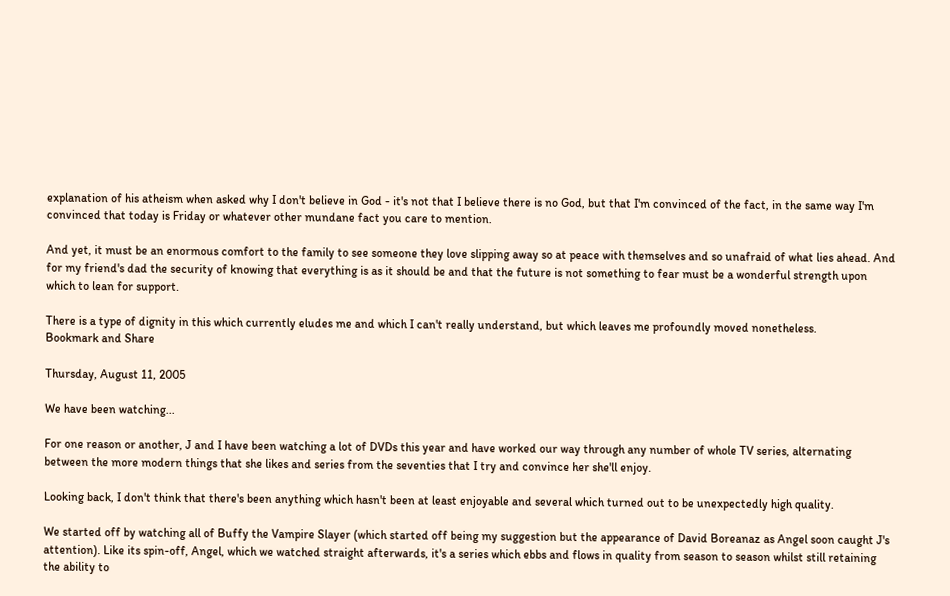explanation of his atheism when asked why I don't believe in God - it's not that I believe there is no God, but that I'm convinced of the fact, in the same way I'm convinced that today is Friday or whatever other mundane fact you care to mention.

And yet, it must be an enormous comfort to the family to see someone they love slipping away so at peace with themselves and so unafraid of what lies ahead. And for my friend's dad the security of knowing that everything is as it should be and that the future is not something to fear must be a wonderful strength upon which to lean for support.

There is a type of dignity in this which currently eludes me and which I can't really understand, but which leaves me profoundly moved nonetheless.
Bookmark and Share

Thursday, August 11, 2005

We have been watching...

For one reason or another, J and I have been watching a lot of DVDs this year and have worked our way through any number of whole TV series, alternating between the more modern things that she likes and series from the seventies that I try and convince her she'll enjoy.

Looking back, I don't think that there's been anything which hasn't been at least enjoyable and several which turned out to be unexpectedly high quality.

We started off by watching all of Buffy the Vampire Slayer (which started off being my suggestion but the appearance of David Boreanaz as Angel soon caught J's attention). Like its spin-off, Angel, which we watched straight afterwards, it's a series which ebbs and flows in quality from season to season whilst still retaining the ability to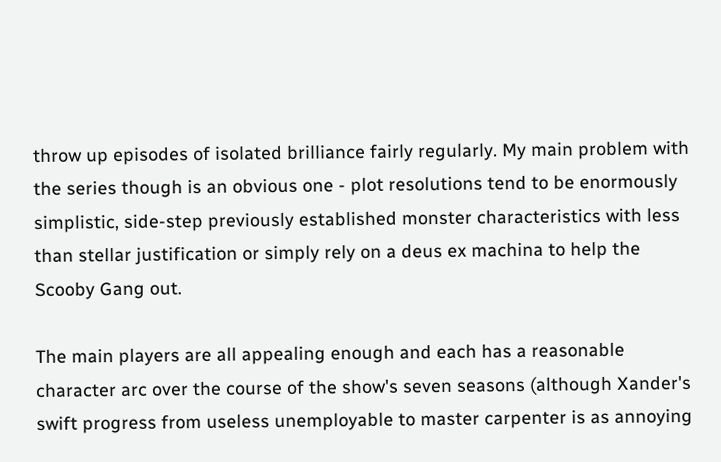throw up episodes of isolated brilliance fairly regularly. My main problem with the series though is an obvious one - plot resolutions tend to be enormously simplistic, side-step previously established monster characteristics with less than stellar justification or simply rely on a deus ex machina to help the Scooby Gang out.

The main players are all appealing enough and each has a reasonable character arc over the course of the show's seven seasons (although Xander's swift progress from useless unemployable to master carpenter is as annoying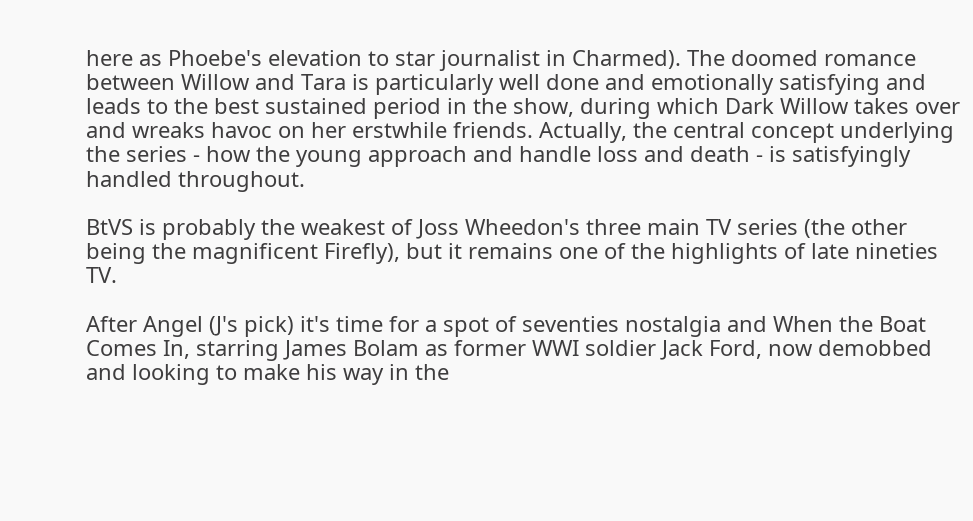here as Phoebe's elevation to star journalist in Charmed). The doomed romance between Willow and Tara is particularly well done and emotionally satisfying and leads to the best sustained period in the show, during which Dark Willow takes over and wreaks havoc on her erstwhile friends. Actually, the central concept underlying the series - how the young approach and handle loss and death - is satisfyingly handled throughout.

BtVS is probably the weakest of Joss Wheedon's three main TV series (the other being the magnificent Firefly), but it remains one of the highlights of late nineties TV.

After Angel (J's pick) it's time for a spot of seventies nostalgia and When the Boat Comes In, starring James Bolam as former WWI soldier Jack Ford, now demobbed and looking to make his way in the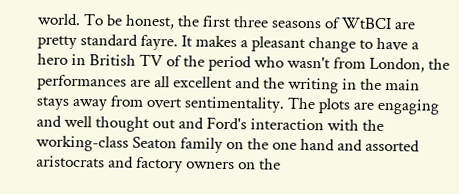world. To be honest, the first three seasons of WtBCI are pretty standard fayre. It makes a pleasant change to have a hero in British TV of the period who wasn't from London, the performances are all excellent and the writing in the main stays away from overt sentimentality. The plots are engaging and well thought out and Ford's interaction with the working-class Seaton family on the one hand and assorted aristocrats and factory owners on the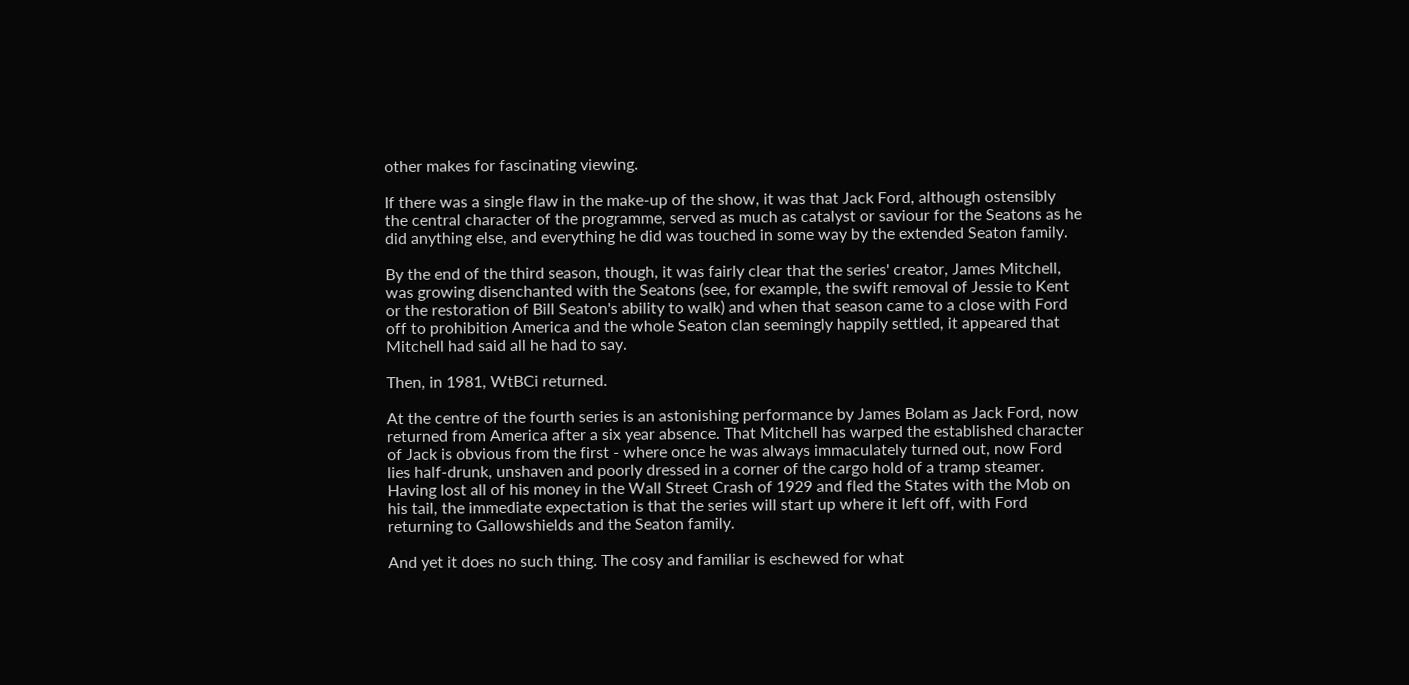other makes for fascinating viewing.

If there was a single flaw in the make-up of the show, it was that Jack Ford, although ostensibly the central character of the programme, served as much as catalyst or saviour for the Seatons as he did anything else, and everything he did was touched in some way by the extended Seaton family.

By the end of the third season, though, it was fairly clear that the series' creator, James Mitchell, was growing disenchanted with the Seatons (see, for example, the swift removal of Jessie to Kent or the restoration of Bill Seaton's ability to walk) and when that season came to a close with Ford off to prohibition America and the whole Seaton clan seemingly happily settled, it appeared that Mitchell had said all he had to say.

Then, in 1981, WtBCi returned.

At the centre of the fourth series is an astonishing performance by James Bolam as Jack Ford, now returned from America after a six year absence. That Mitchell has warped the established character of Jack is obvious from the first - where once he was always immaculately turned out, now Ford lies half-drunk, unshaven and poorly dressed in a corner of the cargo hold of a tramp steamer. Having lost all of his money in the Wall Street Crash of 1929 and fled the States with the Mob on his tail, the immediate expectation is that the series will start up where it left off, with Ford returning to Gallowshields and the Seaton family.

And yet it does no such thing. The cosy and familiar is eschewed for what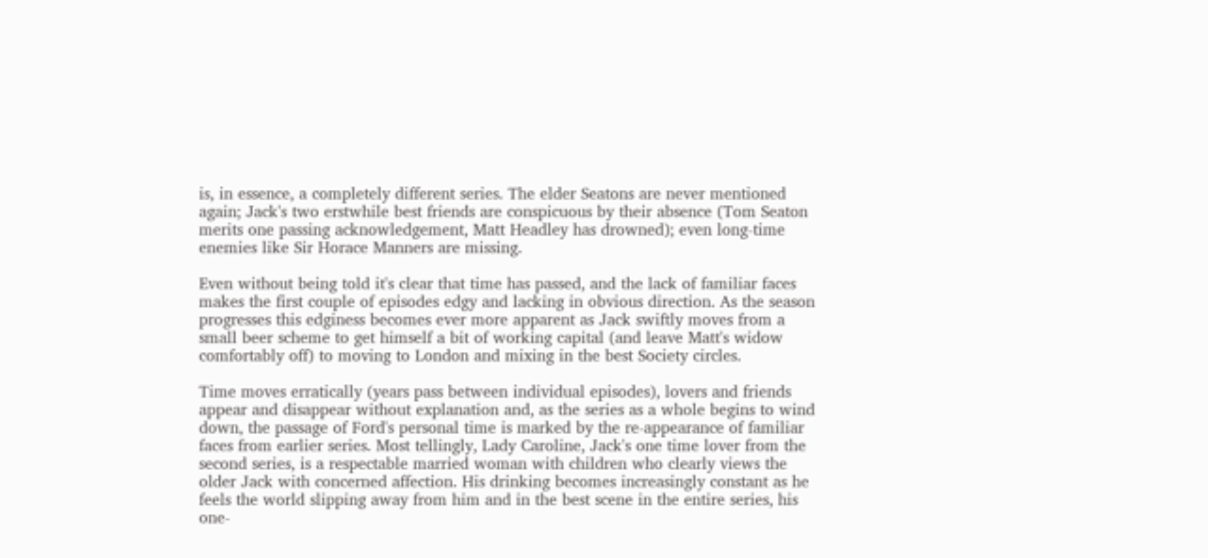is, in essence, a completely different series. The elder Seatons are never mentioned again; Jack's two erstwhile best friends are conspicuous by their absence (Tom Seaton merits one passing acknowledgement, Matt Headley has drowned); even long-time enemies like Sir Horace Manners are missing.

Even without being told it's clear that time has passed, and the lack of familiar faces makes the first couple of episodes edgy and lacking in obvious direction. As the season progresses this edginess becomes ever more apparent as Jack swiftly moves from a small beer scheme to get himself a bit of working capital (and leave Matt's widow comfortably off) to moving to London and mixing in the best Society circles.

Time moves erratically (years pass between individual episodes), lovers and friends appear and disappear without explanation and, as the series as a whole begins to wind down, the passage of Ford's personal time is marked by the re-appearance of familiar faces from earlier series. Most tellingly, Lady Caroline, Jack's one time lover from the second series, is a respectable married woman with children who clearly views the older Jack with concerned affection. His drinking becomes increasingly constant as he feels the world slipping away from him and in the best scene in the entire series, his one-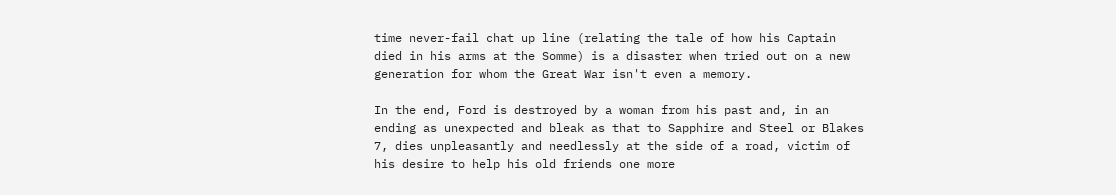time never-fail chat up line (relating the tale of how his Captain died in his arms at the Somme) is a disaster when tried out on a new generation for whom the Great War isn't even a memory.

In the end, Ford is destroyed by a woman from his past and, in an ending as unexpected and bleak as that to Sapphire and Steel or Blakes 7, dies unpleasantly and needlessly at the side of a road, victim of his desire to help his old friends one more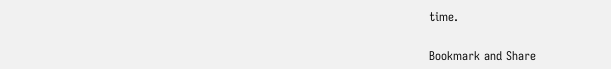time.


Bookmark and Share